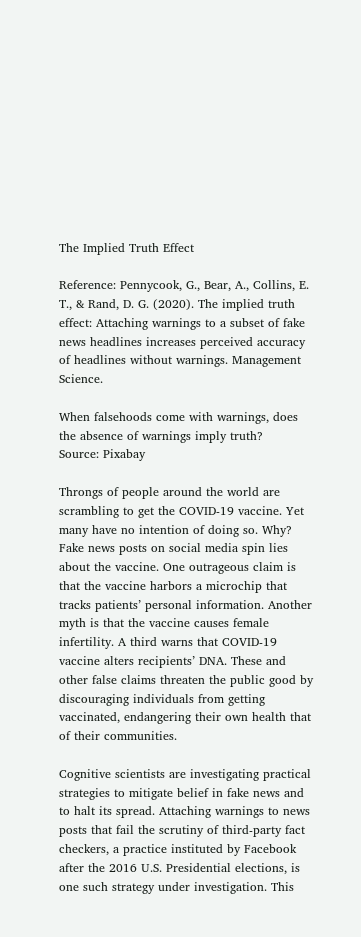The Implied Truth Effect

Reference: Pennycook, G., Bear, A., Collins, E. T., & Rand, D. G. (2020). The implied truth effect: Attaching warnings to a subset of fake news headlines increases perceived accuracy of headlines without warnings. Management Science.

When falsehoods come with warnings, does the absence of warnings imply truth?
Source: Pixabay

Throngs of people around the world are scrambling to get the COVID-19 vaccine. Yet many have no intention of doing so. Why? Fake news posts on social media spin lies about the vaccine. One outrageous claim is that the vaccine harbors a microchip that tracks patients’ personal information. Another myth is that the vaccine causes female infertility. A third warns that COVID-19 vaccine alters recipients’ DNA. These and other false claims threaten the public good by discouraging individuals from getting vaccinated, endangering their own health that of their communities.

Cognitive scientists are investigating practical strategies to mitigate belief in fake news and to halt its spread. Attaching warnings to news posts that fail the scrutiny of third-party fact checkers, a practice instituted by Facebook after the 2016 U.S. Presidential elections, is one such strategy under investigation. This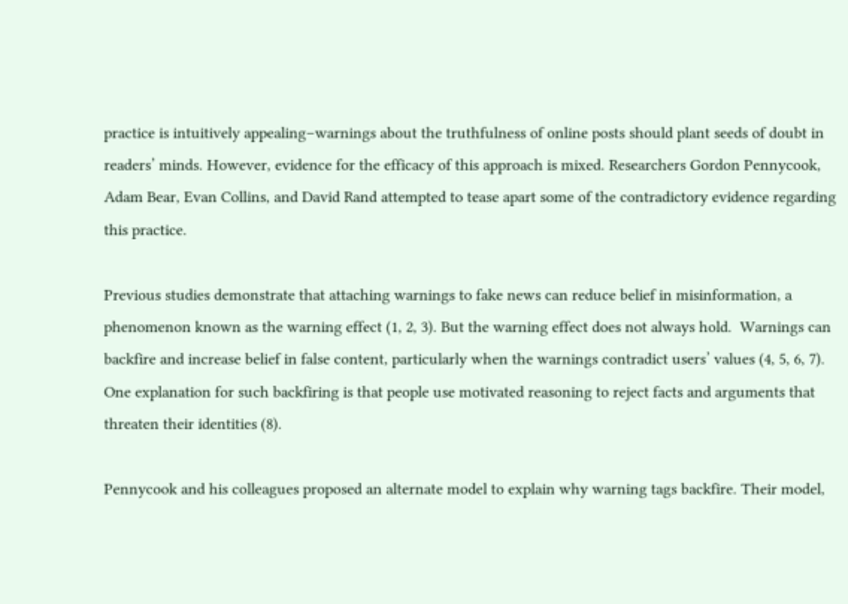practice is intuitively appealing–warnings about the truthfulness of online posts should plant seeds of doubt in readers’ minds. However, evidence for the efficacy of this approach is mixed. Researchers Gordon Pennycook, Adam Bear, Evan Collins, and David Rand attempted to tease apart some of the contradictory evidence regarding this practice.

Previous studies demonstrate that attaching warnings to fake news can reduce belief in misinformation, a phenomenon known as the warning effect (1, 2, 3). But the warning effect does not always hold.  Warnings can backfire and increase belief in false content, particularly when the warnings contradict users’ values (4, 5, 6, 7). One explanation for such backfiring is that people use motivated reasoning to reject facts and arguments that threaten their identities (8).

Pennycook and his colleagues proposed an alternate model to explain why warning tags backfire. Their model,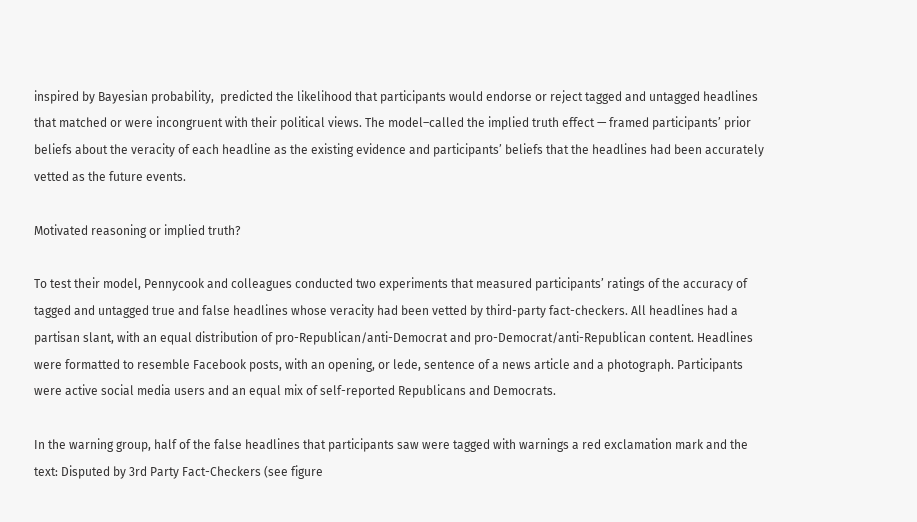inspired by Bayesian probability,  predicted the likelihood that participants would endorse or reject tagged and untagged headlines that matched or were incongruent with their political views. The model–called the implied truth effect — framed participants’ prior beliefs about the veracity of each headline as the existing evidence and participants’ beliefs that the headlines had been accurately vetted as the future events.

Motivated reasoning or implied truth?

To test their model, Pennycook and colleagues conducted two experiments that measured participants’ ratings of the accuracy of tagged and untagged true and false headlines whose veracity had been vetted by third-party fact-checkers. All headlines had a partisan slant, with an equal distribution of pro-Republican/anti-Democrat and pro-Democrat/anti-Republican content. Headlines were formatted to resemble Facebook posts, with an opening, or lede, sentence of a news article and a photograph. Participants were active social media users and an equal mix of self-reported Republicans and Democrats.

In the warning group, half of the false headlines that participants saw were tagged with warnings a red exclamation mark and the text: Disputed by 3rd Party Fact-Checkers (see figure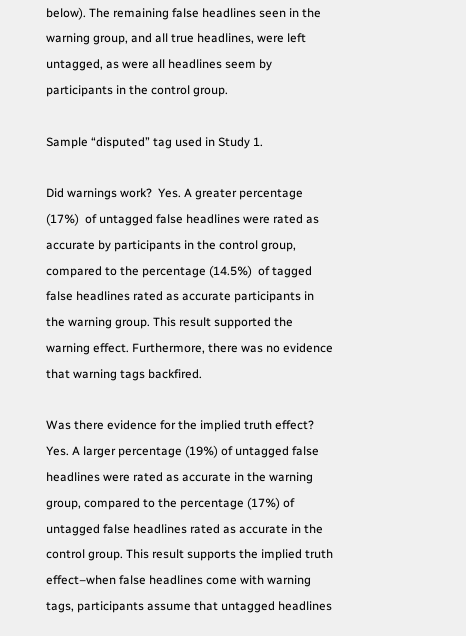below). The remaining false headlines seen in the warning group, and all true headlines, were left untagged, as were all headlines seem by participants in the control group.

Sample “disputed” tag used in Study 1.

Did warnings work?  Yes. A greater percentage (17%)  of untagged false headlines were rated as accurate by participants in the control group, compared to the percentage (14.5%)  of tagged false headlines rated as accurate participants in the warning group. This result supported the warning effect. Furthermore, there was no evidence that warning tags backfired.

Was there evidence for the implied truth effect? Yes. A larger percentage (19%) of untagged false headlines were rated as accurate in the warning group, compared to the percentage (17%) of untagged false headlines rated as accurate in the control group. This result supports the implied truth effect–when false headlines come with warning tags, participants assume that untagged headlines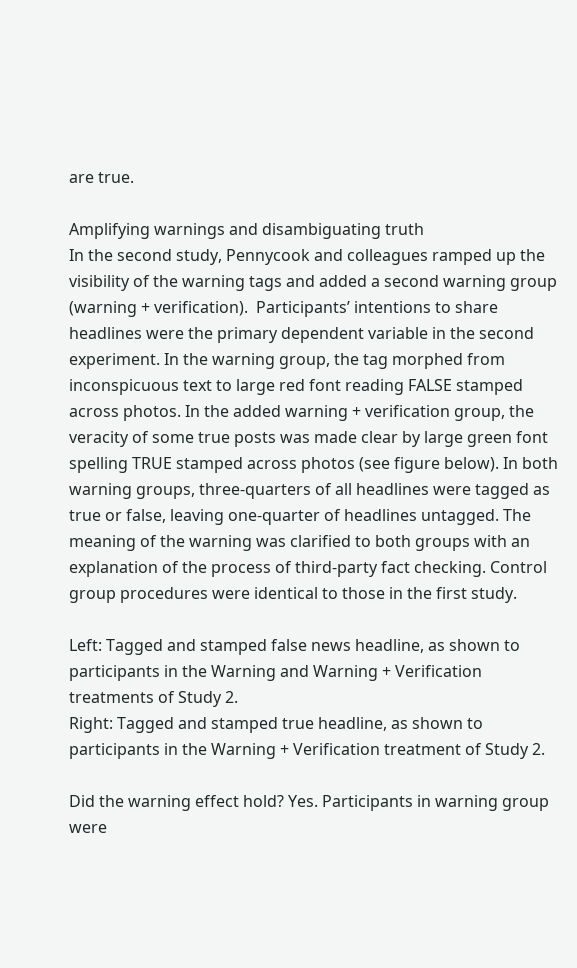are true.

Amplifying warnings and disambiguating truth
In the second study, Pennycook and colleagues ramped up the visibility of the warning tags and added a second warning group (warning + verification).  Participants’ intentions to share headlines were the primary dependent variable in the second experiment. In the warning group, the tag morphed from inconspicuous text to large red font reading FALSE stamped across photos. In the added warning + verification group, the veracity of some true posts was made clear by large green font spelling TRUE stamped across photos (see figure below). In both warning groups, three-quarters of all headlines were tagged as true or false, leaving one-quarter of headlines untagged. The meaning of the warning was clarified to both groups with an explanation of the process of third-party fact checking. Control group procedures were identical to those in the first study.

Left: Tagged and stamped false news headline, as shown to participants in the Warning and Warning + Verification treatments of Study 2.
Right: Tagged and stamped true headline, as shown to participants in the Warning + Verification treatment of Study 2.

Did the warning effect hold? Yes. Participants in warning group were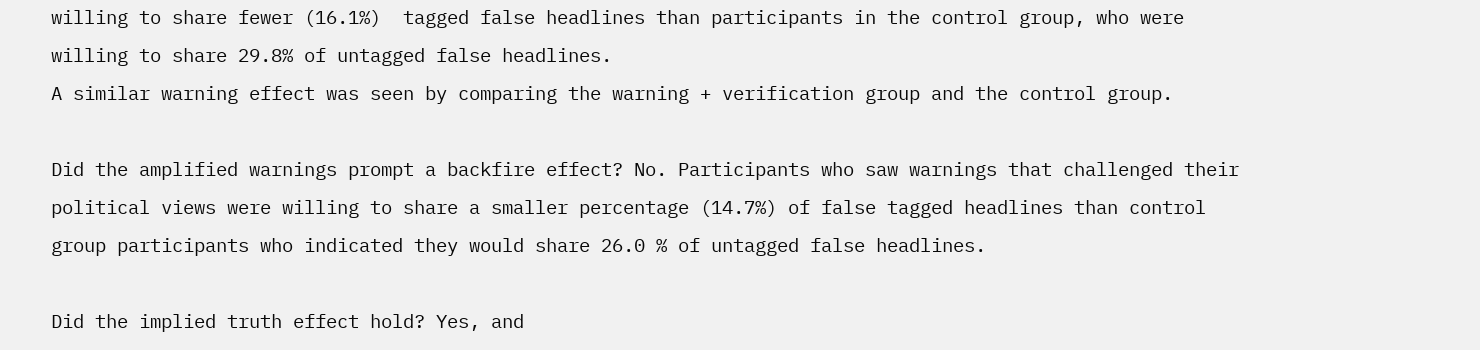willing to share fewer (16.1%)  tagged false headlines than participants in the control group, who were willing to share 29.8% of untagged false headlines.
A similar warning effect was seen by comparing the warning + verification group and the control group.

Did the amplified warnings prompt a backfire effect? No. Participants who saw warnings that challenged their political views were willing to share a smaller percentage (14.7%) of false tagged headlines than control group participants who indicated they would share 26.0 % of untagged false headlines.

Did the implied truth effect hold? Yes, and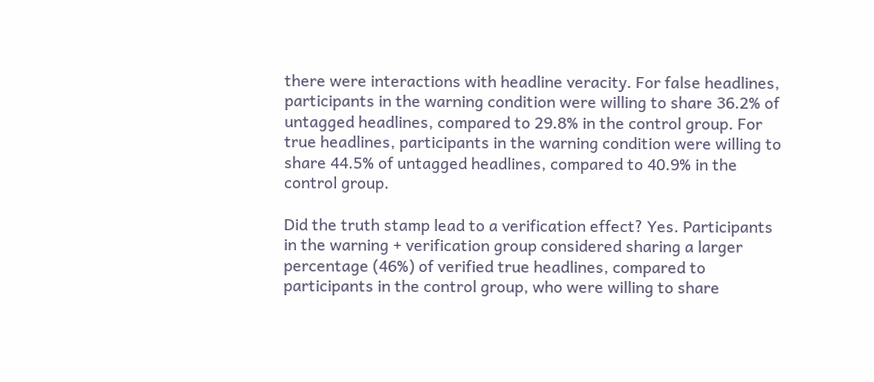there were interactions with headline veracity. For false headlines, participants in the warning condition were willing to share 36.2% of untagged headlines, compared to 29.8% in the control group. For true headlines, participants in the warning condition were willing to share 44.5% of untagged headlines, compared to 40.9% in the control group.

Did the truth stamp lead to a verification effect? Yes. Participants in the warning + verification group considered sharing a larger percentage (46%) of verified true headlines, compared to participants in the control group, who were willing to share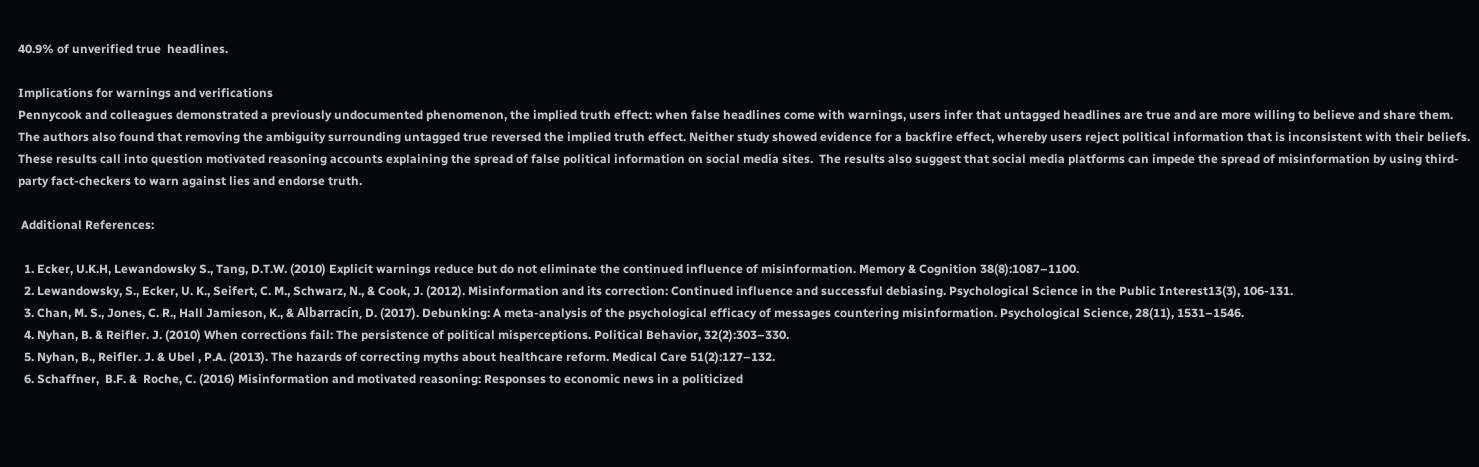40.9% of unverified true  headlines.

Implications for warnings and verifications
Pennycook and colleagues demonstrated a previously undocumented phenomenon, the implied truth effect: when false headlines come with warnings, users infer that untagged headlines are true and are more willing to believe and share them. The authors also found that removing the ambiguity surrounding untagged true reversed the implied truth effect. Neither study showed evidence for a backfire effect, whereby users reject political information that is inconsistent with their beliefs. These results call into question motivated reasoning accounts explaining the spread of false political information on social media sites.  The results also suggest that social media platforms can impede the spread of misinformation by using third-party fact-checkers to warn against lies and endorse truth.

 Additional References:

  1. Ecker, U.K.H, Lewandowsky S., Tang, D.T.W. (2010) Explicit warnings reduce but do not eliminate the continued influence of misinformation. Memory & Cognition 38(8):1087–1100.
  2. Lewandowsky, S., Ecker, U. K., Seifert, C. M., Schwarz, N., & Cook, J. (2012). Misinformation and its correction: Continued influence and successful debiasing. Psychological Science in the Public Interest13(3), 106-131.
  3. Chan, M. S., Jones, C. R., Hall Jamieson, K., & Albarracín, D. (2017). Debunking: A meta-analysis of the psychological efficacy of messages countering misinformation. Psychological Science, 28(11), 1531–1546.
  4. Nyhan, B. & Reifler. J. (2010) When corrections fail: The persistence of political misperceptions. Political Behavior, 32(2):303–330.
  5. Nyhan, B., Reifler. J. & Ubel , P.A. (2013). The hazards of correcting myths about healthcare reform. Medical Care 51(2):127–132.
  6. Schaffner,  B.F. &  Roche, C. (2016) Misinformation and motivated reasoning: Responses to economic news in a politicized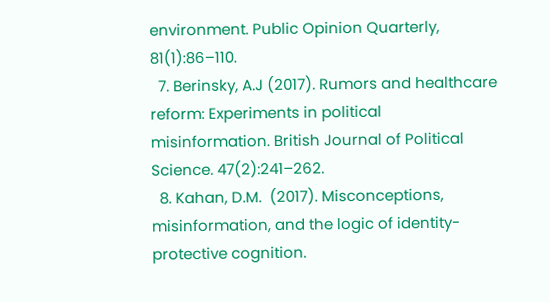environment. Public Opinion Quarterly, 81(1):86–110.
  7. Berinsky, A.J (2017). Rumors and healthcare reform: Experiments in political misinformation. British Journal of Political Science. 47(2):241–262.
  8. Kahan, D.M.  (2017). Misconceptions, misinformation, and the logic of identity-protective cognition.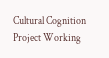Cultural Cognition Project Working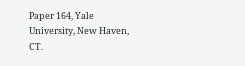Paper 164, Yale University, New Haven, CT.